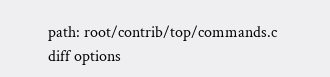path: root/contrib/top/commands.c
diff options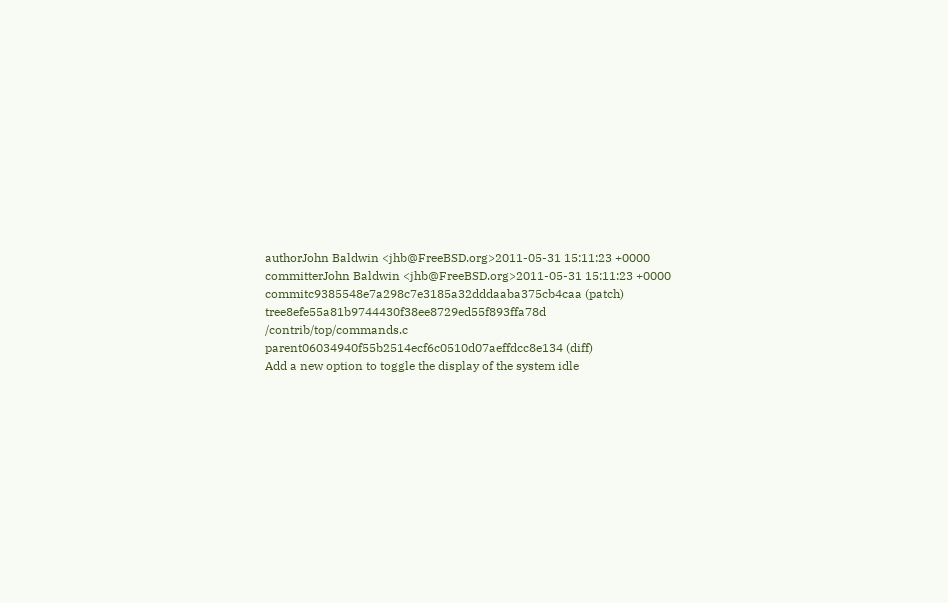authorJohn Baldwin <jhb@FreeBSD.org>2011-05-31 15:11:23 +0000
committerJohn Baldwin <jhb@FreeBSD.org>2011-05-31 15:11:23 +0000
commitc9385548e7a298c7e3185a32dddaaba375cb4caa (patch)
tree8efe55a81b9744430f38ee8729ed55f893ffa78d /contrib/top/commands.c
parent06034940f55b2514ecf6c0510d07aeffdcc8e134 (diff)
Add a new option to toggle the display of the system idle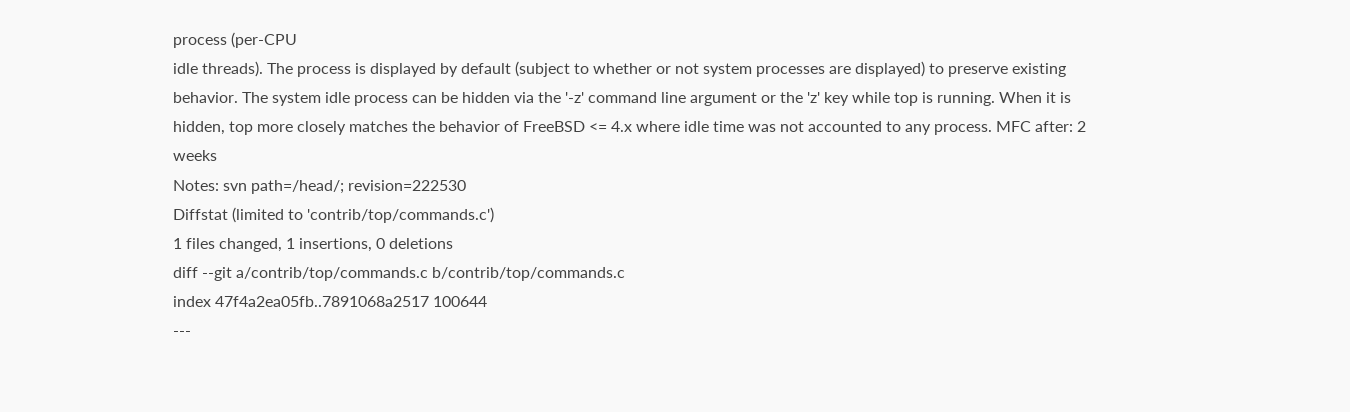process (per-CPU
idle threads). The process is displayed by default (subject to whether or not system processes are displayed) to preserve existing behavior. The system idle process can be hidden via the '-z' command line argument or the 'z' key while top is running. When it is hidden, top more closely matches the behavior of FreeBSD <= 4.x where idle time was not accounted to any process. MFC after: 2 weeks
Notes: svn path=/head/; revision=222530
Diffstat (limited to 'contrib/top/commands.c')
1 files changed, 1 insertions, 0 deletions
diff --git a/contrib/top/commands.c b/contrib/top/commands.c
index 47f4a2ea05fb..7891068a2517 100644
---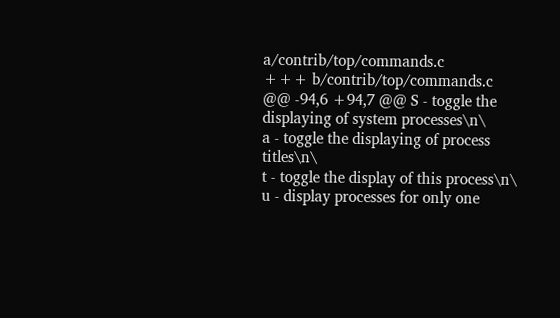a/contrib/top/commands.c
+++ b/contrib/top/commands.c
@@ -94,6 +94,7 @@ S - toggle the displaying of system processes\n\
a - toggle the displaying of process titles\n\
t - toggle the display of this process\n\
u - display processes for only one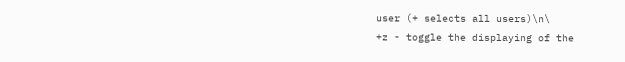user (+ selects all users)\n\
+z - toggle the displaying of the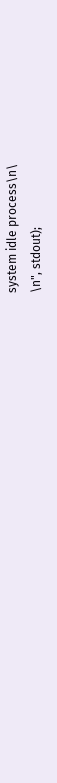system idle process\n\
\n", stdout);